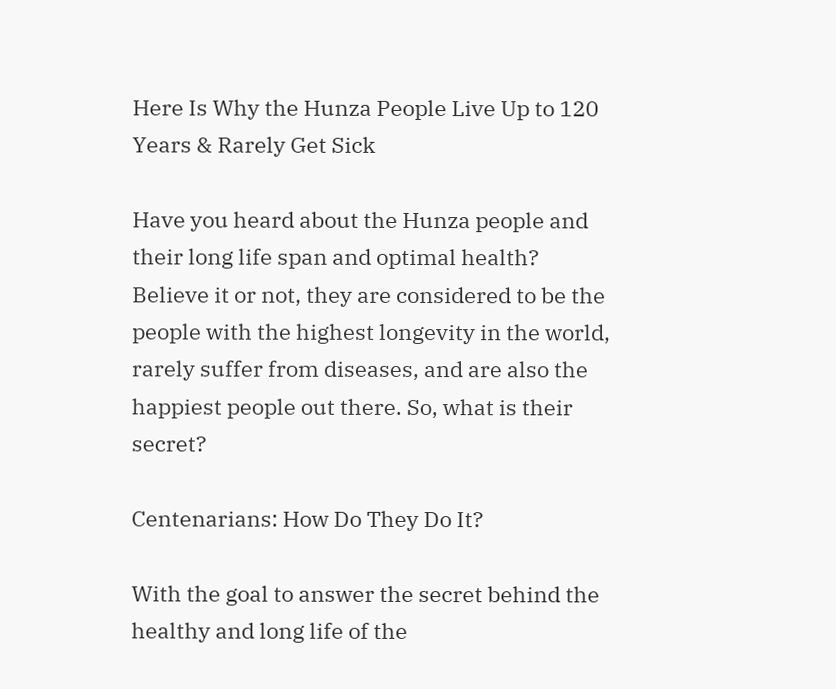Here Is Why the Hunza People Live Up to 120 Years & Rarely Get Sick

Have you heard about the Hunza people and their long life span and optimal health? Believe it or not, they are considered to be the people with the highest longevity in the world, rarely suffer from diseases, and are also the happiest people out there. So, what is their secret?

Centenarians: How Do They Do It?

With the goal to answer the secret behind the healthy and long life of the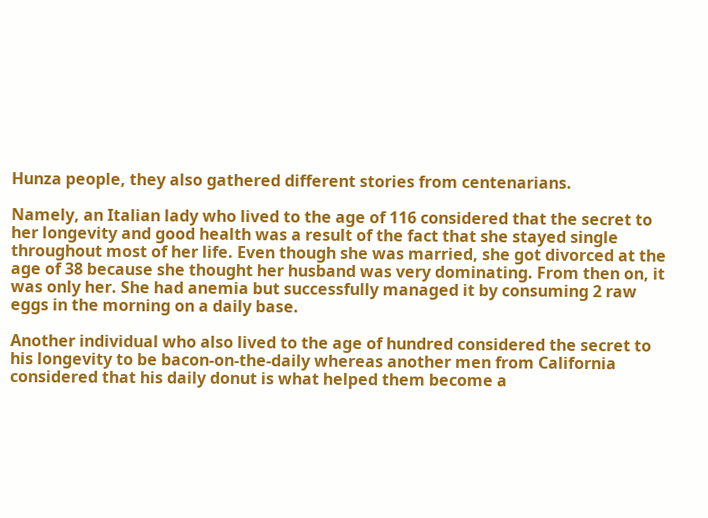Hunza people, they also gathered different stories from centenarians.

Namely, an Italian lady who lived to the age of 116 considered that the secret to her longevity and good health was a result of the fact that she stayed single throughout most of her life. Even though she was married, she got divorced at the age of 38 because she thought her husband was very dominating. From then on, it was only her. She had anemia but successfully managed it by consuming 2 raw eggs in the morning on a daily base.

Another individual who also lived to the age of hundred considered the secret to his longevity to be bacon-on-the-daily whereas another men from California considered that his daily donut is what helped them become a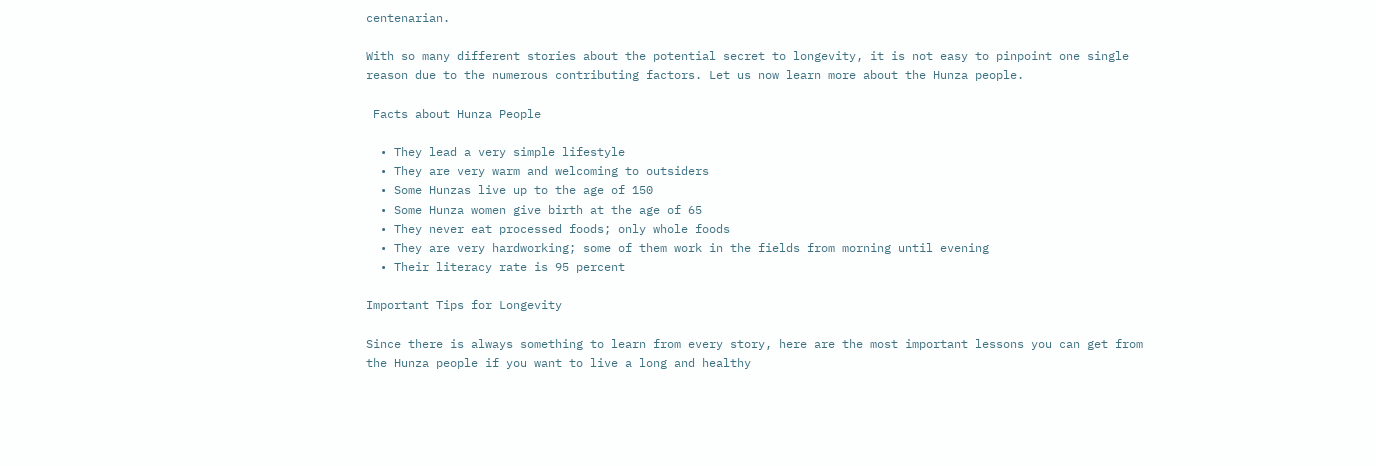centenarian.

With so many different stories about the potential secret to longevity, it is not easy to pinpoint one single reason due to the numerous contributing factors. Let us now learn more about the Hunza people.

 Facts about Hunza People

  • They lead a very simple lifestyle
  • They are very warm and welcoming to outsiders
  • Some Hunzas live up to the age of 150
  • Some Hunza women give birth at the age of 65
  • They never eat processed foods; only whole foods
  • They are very hardworking; some of them work in the fields from morning until evening
  • Their literacy rate is 95 percent

Important Tips for Longevity

Since there is always something to learn from every story, here are the most important lessons you can get from the Hunza people if you want to live a long and healthy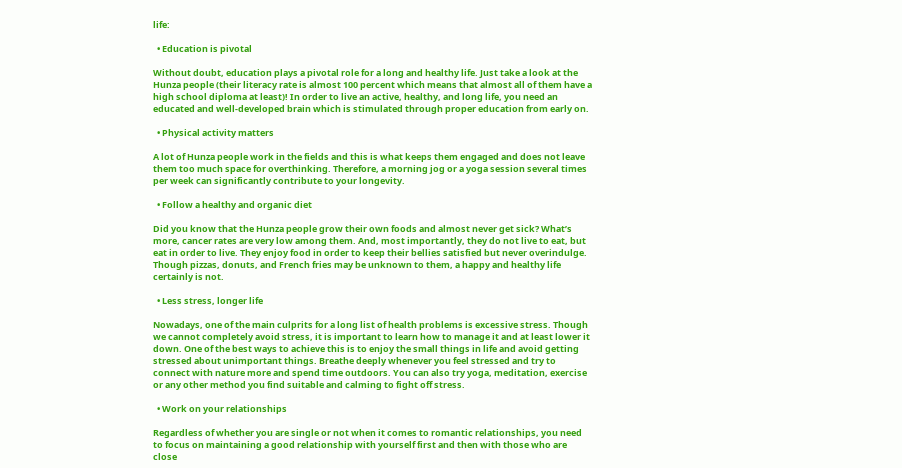life:

  • Education is pivotal

Without doubt, education plays a pivotal role for a long and healthy life. Just take a look at the Hunza people (their literacy rate is almost 100 percent which means that almost all of them have a high school diploma at least)! In order to live an active, healthy, and long life, you need an educated and well-developed brain which is stimulated through proper education from early on.

  • Physical activity matters

A lot of Hunza people work in the fields and this is what keeps them engaged and does not leave them too much space for overthinking. Therefore, a morning jog or a yoga session several times per week can significantly contribute to your longevity.

  • Follow a healthy and organic diet

Did you know that the Hunza people grow their own foods and almost never get sick? What’s more, cancer rates are very low among them. And, most importantly, they do not live to eat, but eat in order to live. They enjoy food in order to keep their bellies satisfied but never overindulge. Though pizzas, donuts, and French fries may be unknown to them, a happy and healthy life certainly is not.

  • Less stress, longer life

Nowadays, one of the main culprits for a long list of health problems is excessive stress. Though we cannot completely avoid stress, it is important to learn how to manage it and at least lower it down. One of the best ways to achieve this is to enjoy the small things in life and avoid getting stressed about unimportant things. Breathe deeply whenever you feel stressed and try to connect with nature more and spend time outdoors. You can also try yoga, meditation, exercise or any other method you find suitable and calming to fight off stress.

  • Work on your relationships

Regardless of whether you are single or not when it comes to romantic relationships, you need to focus on maintaining a good relationship with yourself first and then with those who are close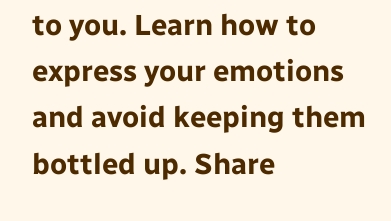to you. Learn how to express your emotions and avoid keeping them bottled up. Share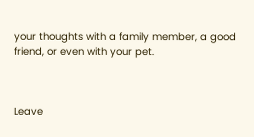your thoughts with a family member, a good friend, or even with your pet.



Leave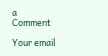a Comment

Your email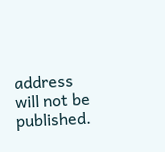address will not be published.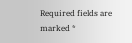Required fields are marked *